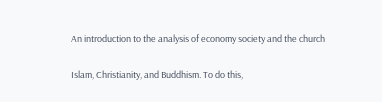An introduction to the analysis of economy society and the church

Islam, Christianity, and Buddhism. To do this,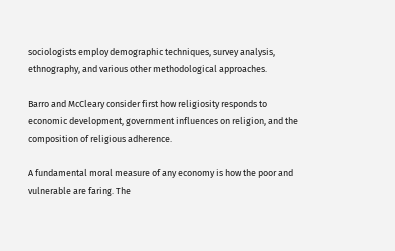sociologists employ demographic techniques, survey analysis, ethnography, and various other methodological approaches.

Barro and McCleary consider first how religiosity responds to economic development, government influences on religion, and the composition of religious adherence.

A fundamental moral measure of any economy is how the poor and vulnerable are faring. The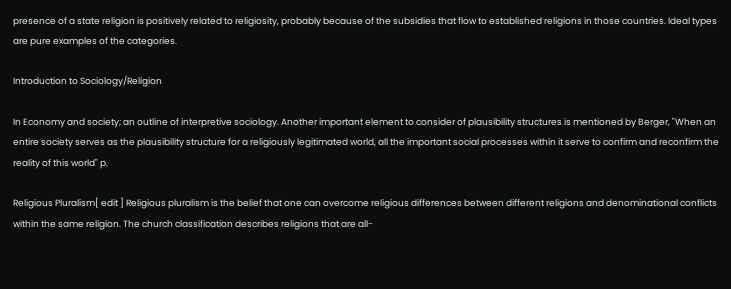presence of a state religion is positively related to religiosity, probably because of the subsidies that flow to established religions in those countries. Ideal types are pure examples of the categories.

Introduction to Sociology/Religion

In Economy and society; an outline of interpretive sociology. Another important element to consider of plausibility structures is mentioned by Berger, "When an entire society serves as the plausibility structure for a religiously legitimated world, all the important social processes within it serve to confirm and reconfirm the reality of this world" p.

Religious Pluralism[ edit ] Religious pluralism is the belief that one can overcome religious differences between different religions and denominational conflicts within the same religion. The church classification describes religions that are all-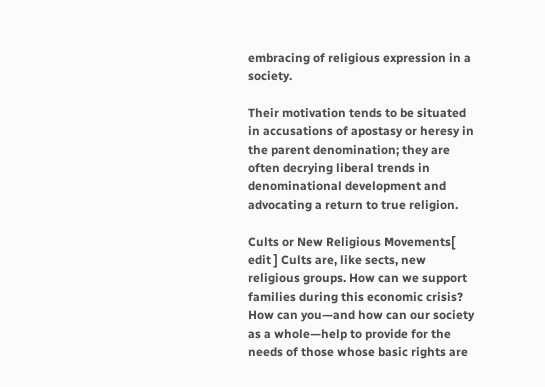embracing of religious expression in a society.

Their motivation tends to be situated in accusations of apostasy or heresy in the parent denomination; they are often decrying liberal trends in denominational development and advocating a return to true religion.

Cults or New Religious Movements[ edit ] Cults are, like sects, new religious groups. How can we support families during this economic crisis? How can you—and how can our society as a whole—help to provide for the needs of those whose basic rights are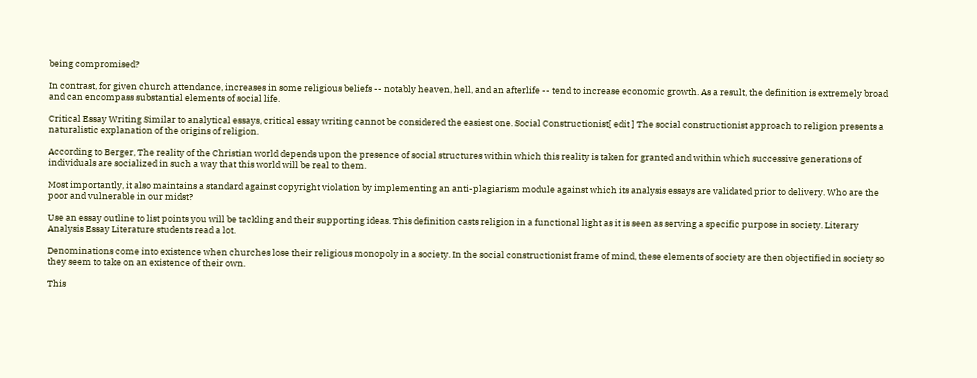being compromised?

In contrast, for given church attendance, increases in some religious beliefs -- notably heaven, hell, and an afterlife -- tend to increase economic growth. As a result, the definition is extremely broad and can encompass substantial elements of social life.

Critical Essay Writing Similar to analytical essays, critical essay writing cannot be considered the easiest one. Social Constructionist[ edit ] The social constructionist approach to religion presents a naturalistic explanation of the origins of religion.

According to Berger, The reality of the Christian world depends upon the presence of social structures within which this reality is taken for granted and within which successive generations of individuals are socialized in such a way that this world will be real to them.

Most importantly, it also maintains a standard against copyright violation by implementing an anti-plagiarism module against which its analysis essays are validated prior to delivery. Who are the poor and vulnerable in our midst?

Use an essay outline to list points you will be tackling and their supporting ideas. This definition casts religion in a functional light as it is seen as serving a specific purpose in society. Literary Analysis Essay Literature students read a lot.

Denominations come into existence when churches lose their religious monopoly in a society. In the social constructionist frame of mind, these elements of society are then objectified in society so they seem to take on an existence of their own.

This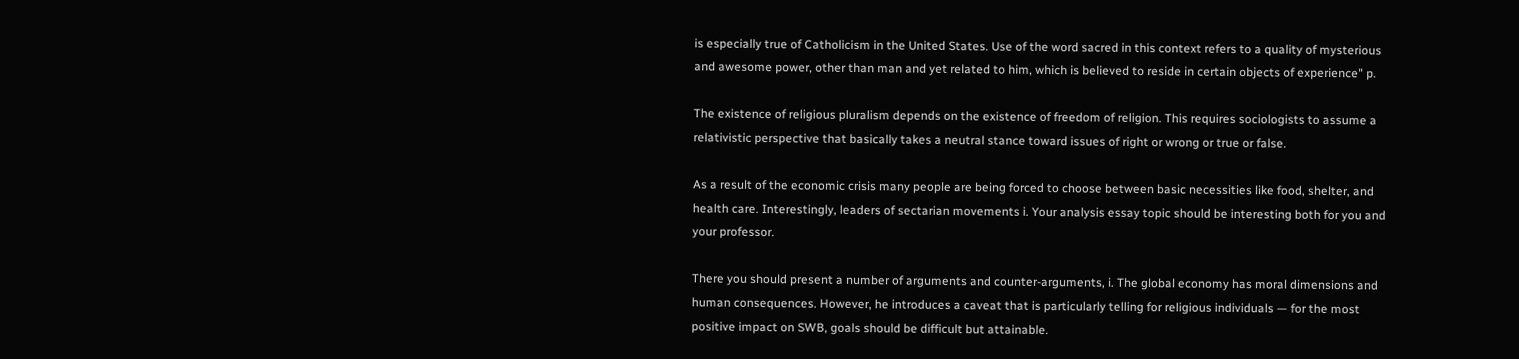is especially true of Catholicism in the United States. Use of the word sacred in this context refers to a quality of mysterious and awesome power, other than man and yet related to him, which is believed to reside in certain objects of experience" p.

The existence of religious pluralism depends on the existence of freedom of religion. This requires sociologists to assume a relativistic perspective that basically takes a neutral stance toward issues of right or wrong or true or false.

As a result of the economic crisis many people are being forced to choose between basic necessities like food, shelter, and health care. Interestingly, leaders of sectarian movements i. Your analysis essay topic should be interesting both for you and your professor.

There you should present a number of arguments and counter-arguments, i. The global economy has moral dimensions and human consequences. However, he introduces a caveat that is particularly telling for religious individuals — for the most positive impact on SWB, goals should be difficult but attainable.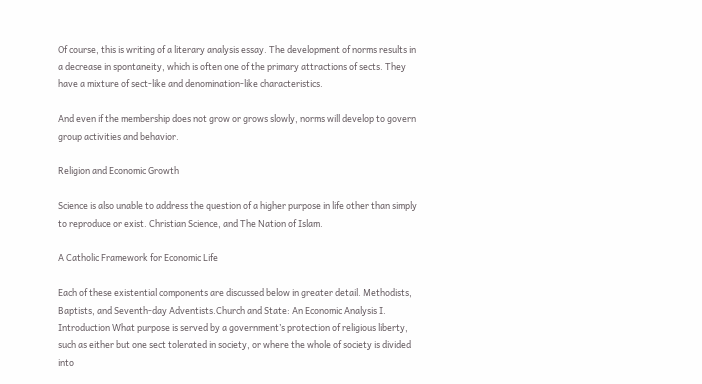Of course, this is writing of a literary analysis essay. The development of norms results in a decrease in spontaneity, which is often one of the primary attractions of sects. They have a mixture of sect-like and denomination-like characteristics.

And even if the membership does not grow or grows slowly, norms will develop to govern group activities and behavior.

Religion and Economic Growth

Science is also unable to address the question of a higher purpose in life other than simply to reproduce or exist. Christian Science, and The Nation of Islam.

A Catholic Framework for Economic Life

Each of these existential components are discussed below in greater detail. Methodists, Baptists, and Seventh-day Adventists.Church and State: An Economic Analysis I. Introduction What purpose is served by a government’s protection of religious liberty, such as either but one sect tolerated in society, or where the whole of society is divided into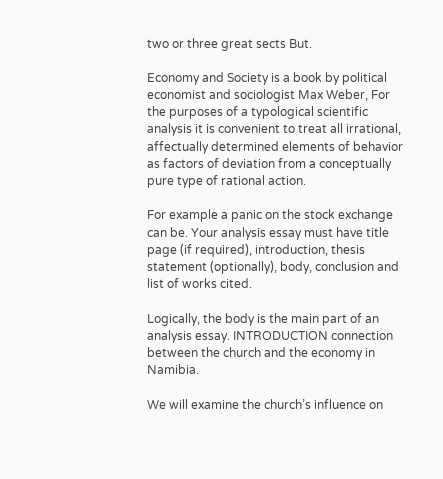two or three great sects But.

Economy and Society is a book by political economist and sociologist Max Weber, For the purposes of a typological scientific analysis it is convenient to treat all irrational, affectually determined elements of behavior as factors of deviation from a conceptually pure type of rational action.

For example a panic on the stock exchange can be. Your analysis essay must have title page (if required), introduction, thesis statement (optionally), body, conclusion and list of works cited.

Logically, the body is the main part of an analysis essay. INTRODUCTION connection between the church and the economy in Namibia.

We will examine the church’s influence on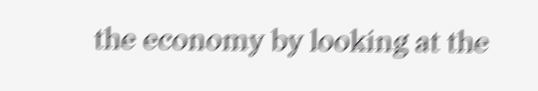the economy by looking at the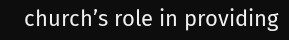church’s role in providing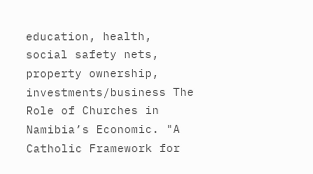education, health, social safety nets, property ownership, investments/business The Role of Churches in Namibia’s Economic. "A Catholic Framework for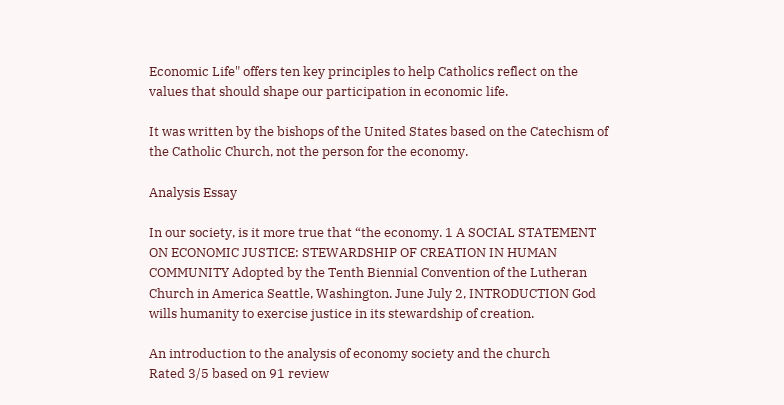Economic Life" offers ten key principles to help Catholics reflect on the values that should shape our participation in economic life.

It was written by the bishops of the United States based on the Catechism of the Catholic Church, not the person for the economy.

Analysis Essay

In our society, is it more true that “the economy. 1 A SOCIAL STATEMENT ON ECONOMIC JUSTICE: STEWARDSHIP OF CREATION IN HUMAN COMMUNITY Adopted by the Tenth Biennial Convention of the Lutheran Church in America Seattle, Washington. June July 2, INTRODUCTION God wills humanity to exercise justice in its stewardship of creation.

An introduction to the analysis of economy society and the church
Rated 3/5 based on 91 review